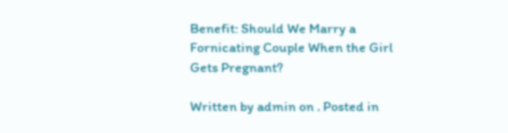Benefit: Should We Marry a Fornicating Couple When the Girl Gets Pregnant?

Written by admin on . Posted in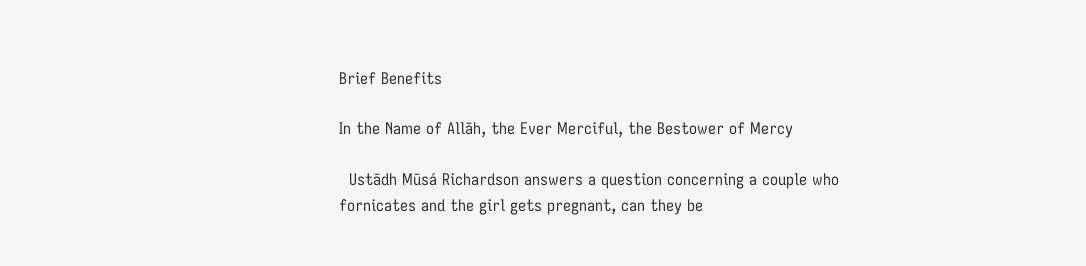Brief Benefits

In the Name of Allāh, the Ever Merciful, the Bestower of Mercy

  Ustādh Mūsá Richardson answers a question concerning a couple who fornicates and the girl gets pregnant, can they be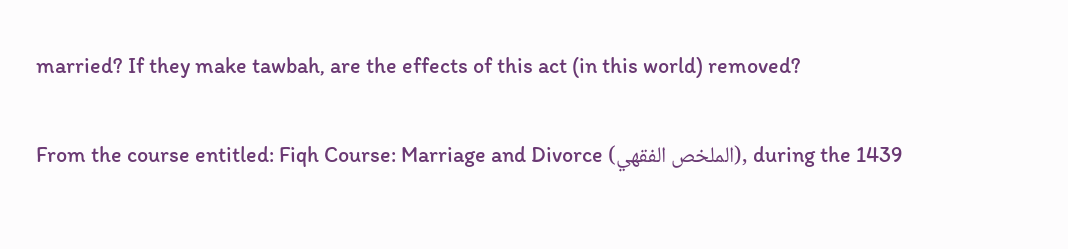married? If they make tawbah, are the effects of this act (in this world) removed?

From the course entitled: Fiqh Course: Marriage and Divorce (الملخص الفقهي), during the 1439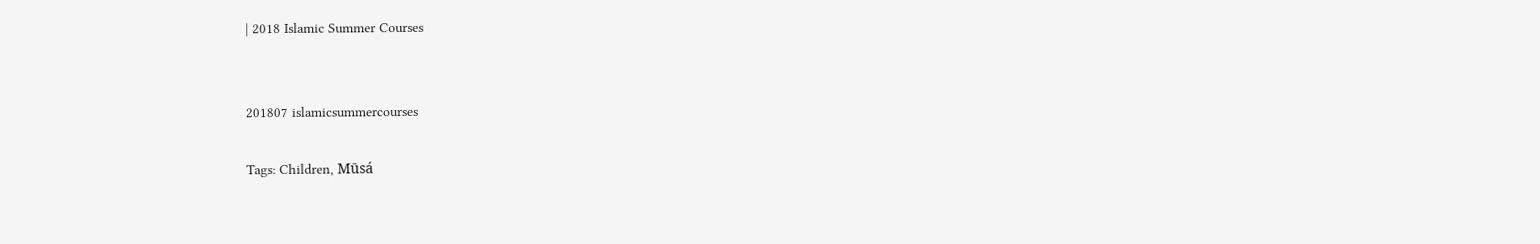| 2018 Islamic Summer Courses


201807 islamicsummercourses

Tags: Children, Mūsá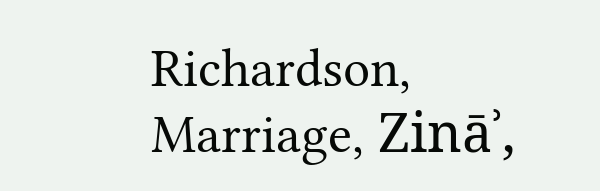Richardson, Marriage, Zināʾ,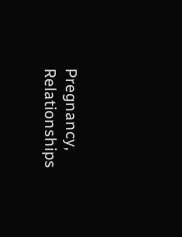Pregnancy, Relationships